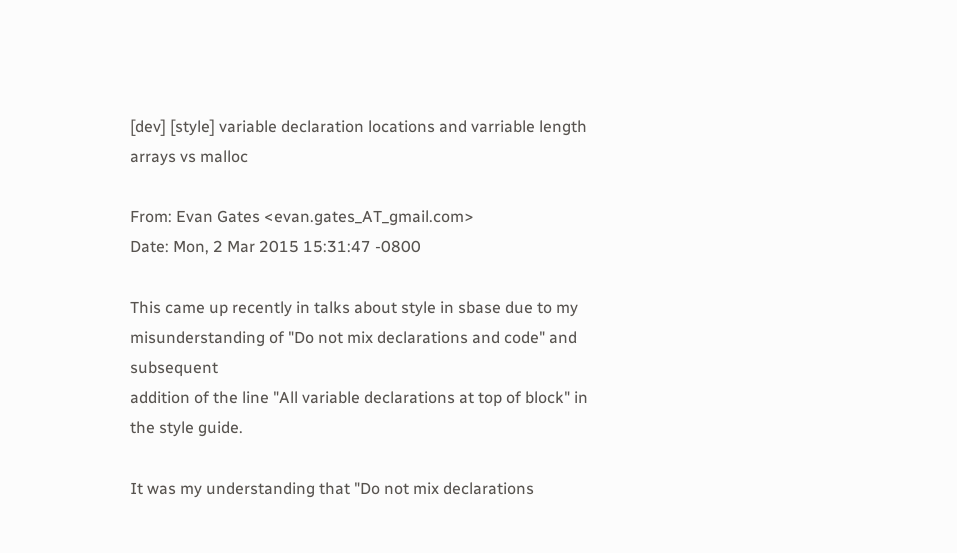[dev] [style] variable declaration locations and varriable length arrays vs malloc

From: Evan Gates <evan.gates_AT_gmail.com>
Date: Mon, 2 Mar 2015 15:31:47 -0800

This came up recently in talks about style in sbase due to my
misunderstanding of "Do not mix declarations and code" and subsequent
addition of the line "All variable declarations at top of block" in
the style guide.

It was my understanding that "Do not mix declarations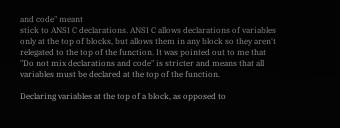and code" meant
stick to ANSI C declarations. ANSI C allows declarations of variables
only at the top of blocks, but allows them in any block so they aren't
relegated to the top of the function. It was pointed out to me that
"Do not mix declarations and code" is stricter and means that all
variables must be declared at the top of the function.

Declaring variables at the top of a block, as opposed to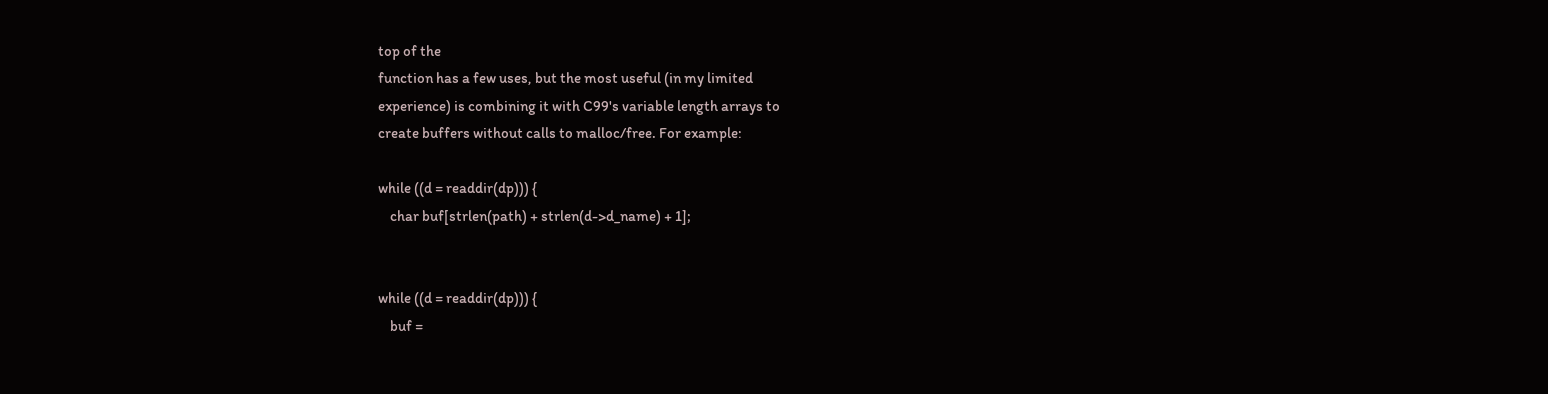top of the
function has a few uses, but the most useful (in my limited
experience) is combining it with C99's variable length arrays to
create buffers without calls to malloc/free. For example:

while ((d = readdir(dp))) {
    char buf[strlen(path) + strlen(d->d_name) + 1];


while ((d = readdir(dp))) {
    buf =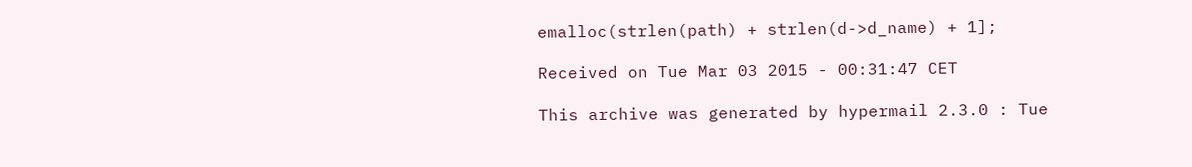emalloc(strlen(path) + strlen(d->d_name) + 1];

Received on Tue Mar 03 2015 - 00:31:47 CET

This archive was generated by hypermail 2.3.0 : Tue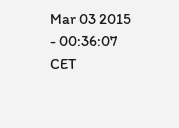Mar 03 2015 - 00:36:07 CET